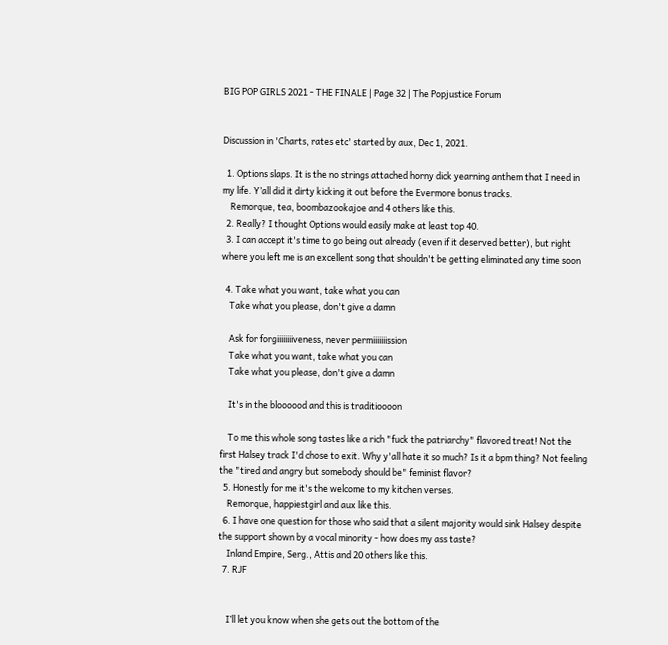BIG POP GIRLS 2021 - THE FINALE | Page 32 | The Popjustice Forum


Discussion in 'Charts, rates etc' started by aux, Dec 1, 2021.

  1. Options slaps. It is the no strings attached horny dick yearning anthem that I need in my life. Y’all did it dirty kicking it out before the Evermore bonus tracks.
    Remorque, tea, boombazookajoe and 4 others like this.
  2. Really? I thought Options would easily make at least top 40.
  3. I can accept it's time to go being out already (even if it deserved better), but right where you left me is an excellent song that shouldn't be getting eliminated any time soon

  4. Take what you want, take what you can
    Take what you please, don't give a damn

    Ask for forgiiiiiiiiveness, never permiiiiiiission
    Take what you want, take what you can
    Take what you please, don't give a damn

    It's in the bloooood and this is traditioooon

    To me this whole song tastes like a rich "fuck the patriarchy" flavored treat! Not the first Halsey track I'd chose to exit. Why y'all hate it so much? Is it a bpm thing? Not feeling the "tired and angry but somebody should be" feminist flavor?
  5. Honestly for me it's the welcome to my kitchen verses.
    Remorque, happiestgirl and aux like this.
  6. I have one question for those who said that a silent majority would sink Halsey despite the support shown by a vocal minority - how does my ass taste?
    Inland Empire, Serg., Attis and 20 others like this.
  7. RJF


    I’ll let you know when she gets out the bottom of the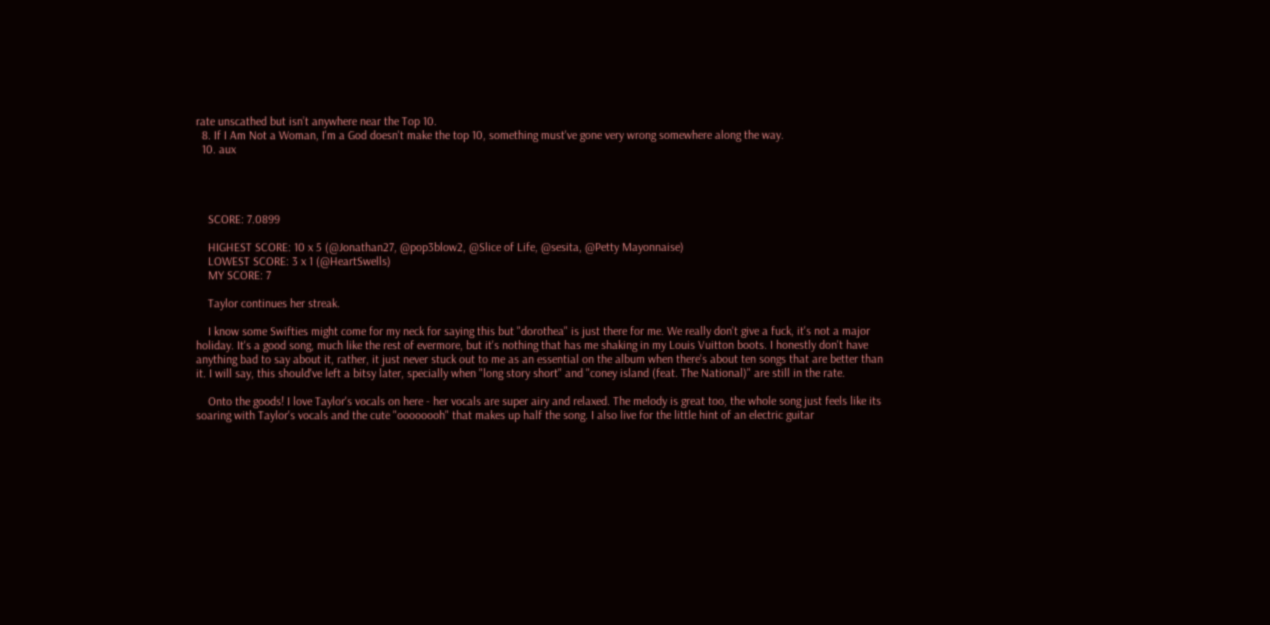rate unscathed but isn’t anywhere near the Top 10.
  8. If I Am Not a Woman, I'm a God doesn't make the top 10, something must've gone very wrong somewhere along the way.
  10. aux




    SCORE: 7.0899

    HIGHEST SCORE: 10 x 5 (@Jonathan27, @pop3blow2, @Slice of Life, @sesita, @Petty Mayonnaise)
    LOWEST SCORE: 3 x 1 (@HeartSwells)
    MY SCORE: 7

    Taylor continues her streak.

    I know some Swifties might come for my neck for saying this but "dorothea" is just there for me. We really don't give a fuck, it's not a major holiday. It's a good song, much like the rest of evermore, but it's nothing that has me shaking in my Louis Vuitton boots. I honestly don't have anything bad to say about it, rather, it just never stuck out to me as an essential on the album when there's about ten songs that are better than it. I will say, this should've left a bitsy later, specially when "long story short" and "coney island (feat. The National)" are still in the rate.

    Onto the goods! I love Taylor's vocals on here - her vocals are super airy and relaxed. The melody is great too, the whole song just feels like its soaring with Taylor's vocals and the cute "oooooooh" that makes up half the song. I also live for the little hint of an electric guitar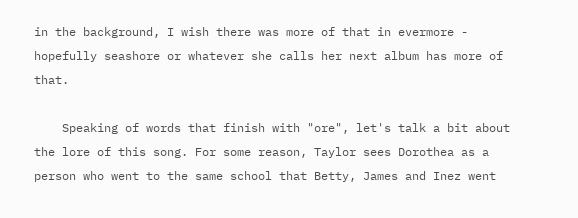in the background, I wish there was more of that in evermore - hopefully seashore or whatever she calls her next album has more of that.

    Speaking of words that finish with "ore", let's talk a bit about the lore of this song. For some reason, Taylor sees Dorothea as a person who went to the same school that Betty, James and Inez went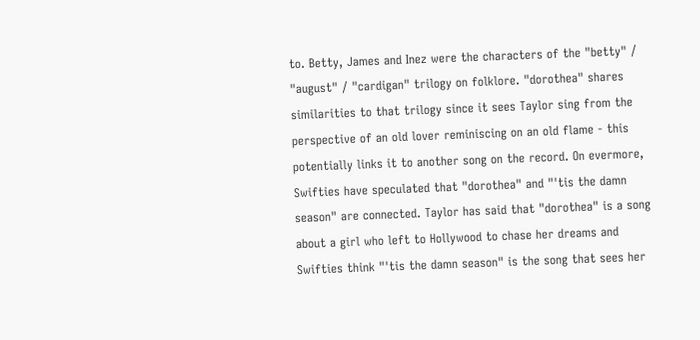to. Betty, James and Inez were the characters of the "betty" / "august" / "cardigan" trilogy on folklore. "dorothea" shares similarities to that trilogy since it sees Taylor sing from the perspective of an old lover reminiscing on an old flame - this potentially links it to another song on the record. On evermore, Swifties have speculated that "dorothea" and "'tis the damn season" are connected. Taylor has said that "dorothea" is a song about a girl who left to Hollywood to chase her dreams and Swifties think "'tis the damn season" is the song that sees her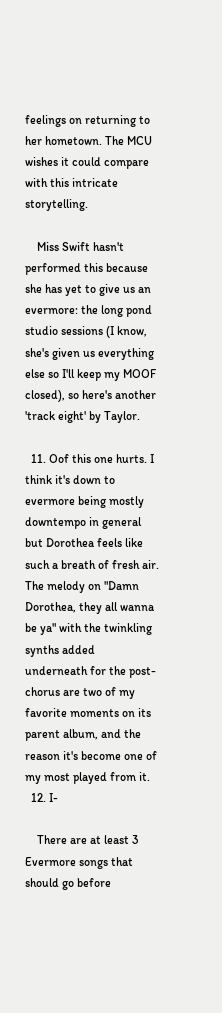feelings on returning to her hometown. The MCU wishes it could compare with this intricate storytelling.

    Miss Swift hasn't performed this because she has yet to give us an evermore: the long pond studio sessions (I know, she's given us everything else so I'll keep my MOOF closed), so here's another 'track eight' by Taylor.

  11. Oof this one hurts. I think it's down to evermore being mostly downtempo in general but Dorothea feels like such a breath of fresh air. The melody on "Damn Dorothea, they all wanna be ya" with the twinkling synths added underneath for the post-chorus are two of my favorite moments on its parent album, and the reason it's become one of my most played from it.
  12. I-

    There are at least 3 Evermore songs that should go before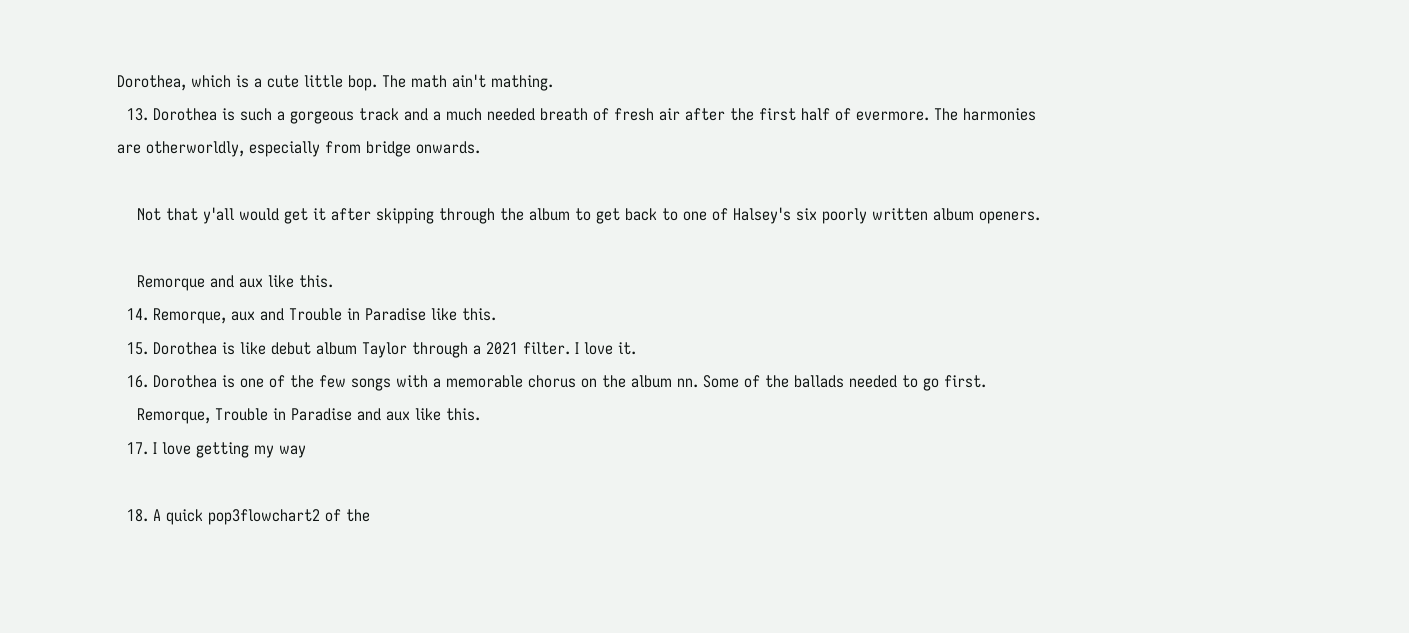Dorothea, which is a cute little bop. The math ain't mathing.
  13. Dorothea is such a gorgeous track and a much needed breath of fresh air after the first half of evermore. The harmonies are otherworldly, especially from bridge onwards.

    Not that y'all would get it after skipping through the album to get back to one of Halsey's six poorly written album openers.

    Remorque and aux like this.
  14. Remorque, aux and Trouble in Paradise like this.
  15. Dorothea is like debut album Taylor through a 2021 filter. I love it.
  16. Dorothea is one of the few songs with a memorable chorus on the album nn. Some of the ballads needed to go first.
    Remorque, Trouble in Paradise and aux like this.
  17. I love getting my way

  18. A quick pop3flowchart2 of the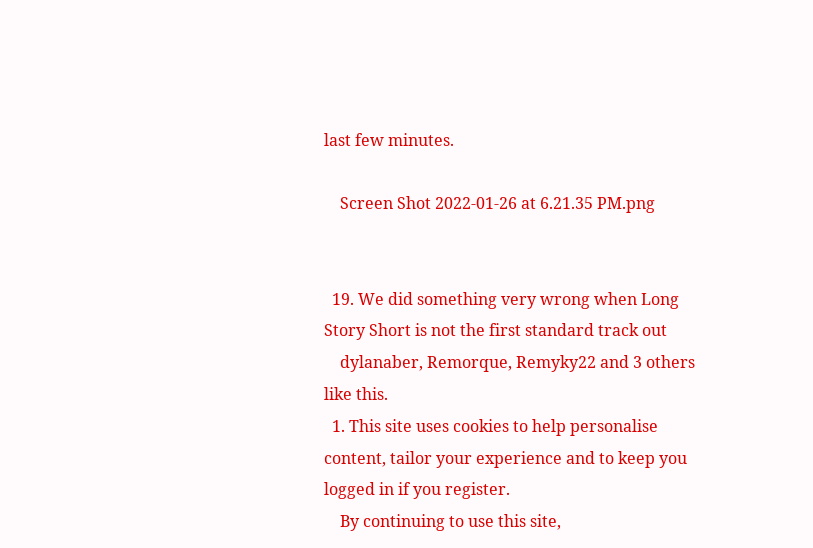last few minutes.

    Screen Shot 2022-01-26 at 6.21.35 PM.png


  19. We did something very wrong when Long Story Short is not the first standard track out
    dylanaber, Remorque, Remyky22 and 3 others like this.
  1. This site uses cookies to help personalise content, tailor your experience and to keep you logged in if you register.
    By continuing to use this site,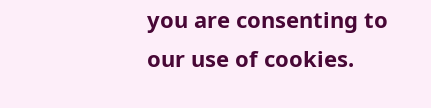you are consenting to our use of cookies.